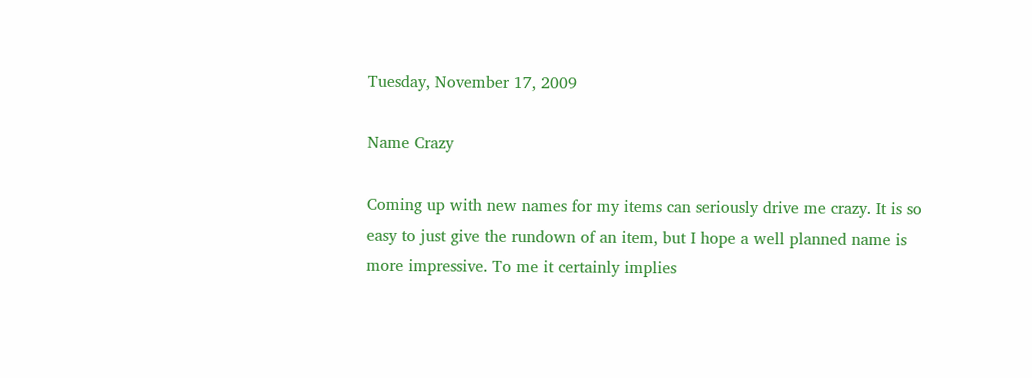Tuesday, November 17, 2009

Name Crazy

Coming up with new names for my items can seriously drive me crazy. It is so easy to just give the rundown of an item, but I hope a well planned name is more impressive. To me it certainly implies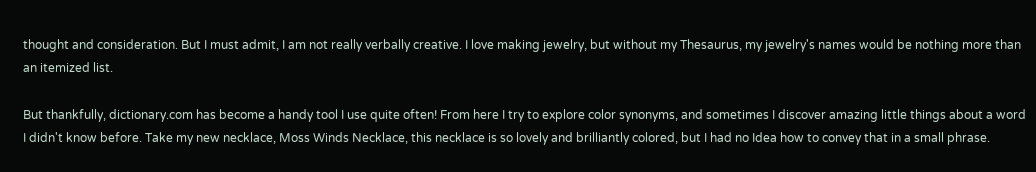thought and consideration. But I must admit, I am not really verbally creative. I love making jewelry, but without my Thesaurus, my jewelry's names would be nothing more than an itemized list.

But thankfully, dictionary.com has become a handy tool I use quite often! From here I try to explore color synonyms, and sometimes I discover amazing little things about a word I didn't know before. Take my new necklace, Moss Winds Necklace, this necklace is so lovely and brilliantly colored, but I had no Idea how to convey that in a small phrase.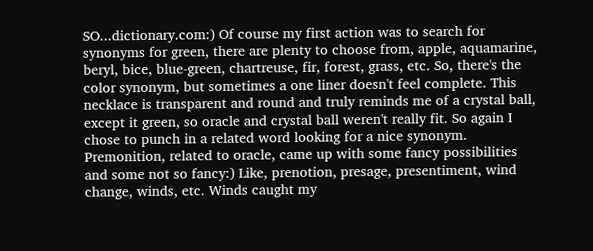SO...dictionary.com:) Of course my first action was to search for synonyms for green, there are plenty to choose from, apple, aquamarine, beryl, bice, blue-green, chartreuse, fir, forest, grass, etc. So, there's the color synonym, but sometimes a one liner doesn't feel complete. This necklace is transparent and round and truly reminds me of a crystal ball, except it green, so oracle and crystal ball weren't really fit. So again I chose to punch in a related word looking for a nice synonym. Premonition, related to oracle, came up with some fancy possibilities and some not so fancy:) Like, prenotion, presage, presentiment, wind change, winds, etc. Winds caught my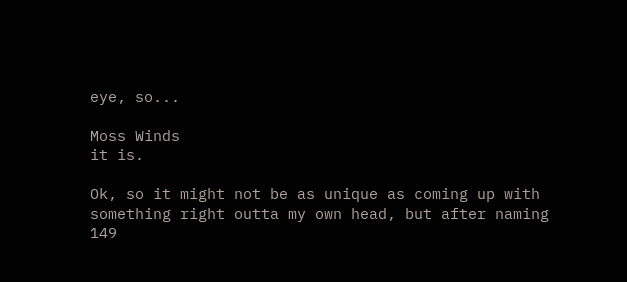eye, so...

Moss Winds
it is.

Ok, so it might not be as unique as coming up with something right outta my own head, but after naming 149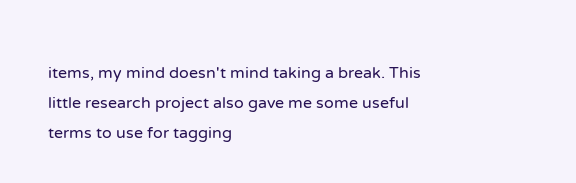items, my mind doesn't mind taking a break. This little research project also gave me some useful terms to use for tagging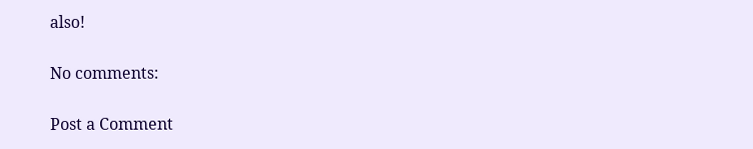also!

No comments:

Post a Comment